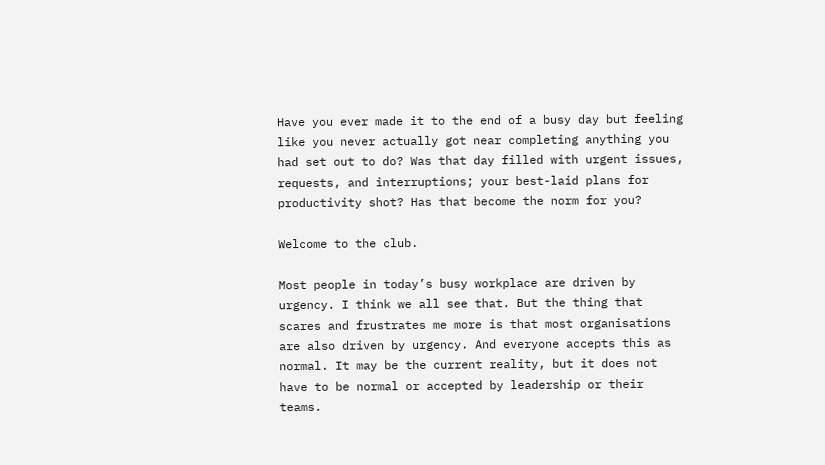Have you ever made it to the end of a busy day but feeling like you never actually got near completing anything you had set out to do? Was that day filled with urgent issues, requests, and interruptions; your best-laid plans for productivity shot? Has that become the norm for you?

Welcome to the club.

Most people in today’s busy workplace are driven by urgency. I think we all see that. But the thing that scares and frustrates me more is that most organisations are also driven by urgency. And everyone accepts this as normal. It may be the current reality, but it does not have to be normal or accepted by leadership or their teams.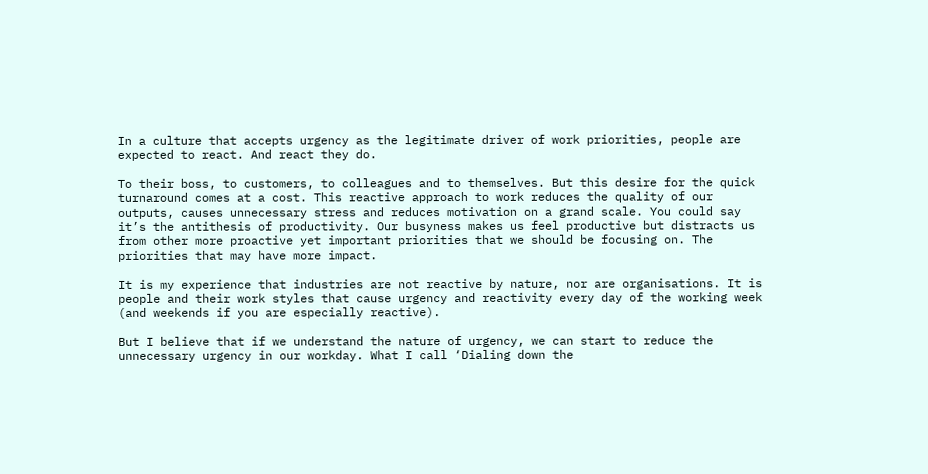In a culture that accepts urgency as the legitimate driver of work priorities, people are expected to react. And react they do.

To their boss, to customers, to colleagues and to themselves. But this desire for the quick turnaround comes at a cost. This reactive approach to work reduces the quality of our outputs, causes unnecessary stress and reduces motivation on a grand scale. You could say it’s the antithesis of productivity. Our busyness makes us feel productive but distracts us from other more proactive yet important priorities that we should be focusing on. The priorities that may have more impact.

It is my experience that industries are not reactive by nature, nor are organisations. It is people and their work styles that cause urgency and reactivity every day of the working week (and weekends if you are especially reactive).

But I believe that if we understand the nature of urgency, we can start to reduce the unnecessary urgency in our workday. What I call ‘Dialing down the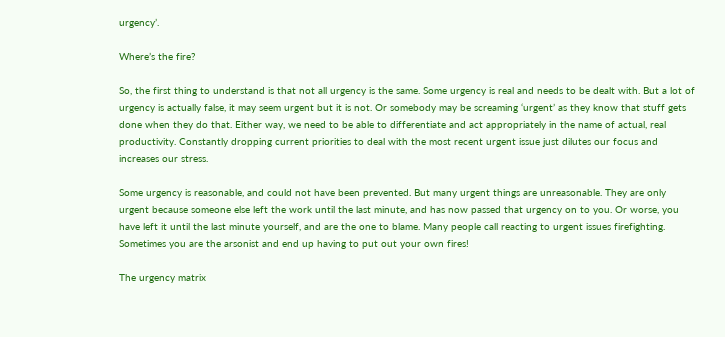urgency’.

Where’s the fire?

So, the first thing to understand is that not all urgency is the same. Some urgency is real and needs to be dealt with. But a lot of urgency is actually false, it may seem urgent but it is not. Or somebody may be screaming ‘urgent’ as they know that stuff gets done when they do that. Either way, we need to be able to differentiate and act appropriately in the name of actual, real productivity. Constantly dropping current priorities to deal with the most recent urgent issue just dilutes our focus and increases our stress.

Some urgency is reasonable, and could not have been prevented. But many urgent things are unreasonable. They are only urgent because someone else left the work until the last minute, and has now passed that urgency on to you. Or worse, you have left it until the last minute yourself, and are the one to blame. Many people call reacting to urgent issues firefighting. Sometimes you are the arsonist and end up having to put out your own fires!

The urgency matrix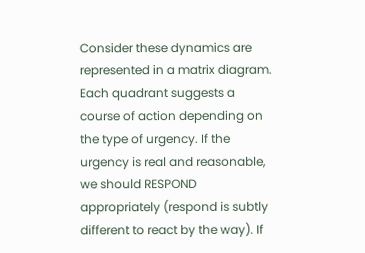Consider these dynamics are represented in a matrix diagram. Each quadrant suggests a course of action depending on the type of urgency. If the urgency is real and reasonable, we should RESPOND appropriately (respond is subtly different to react by the way). If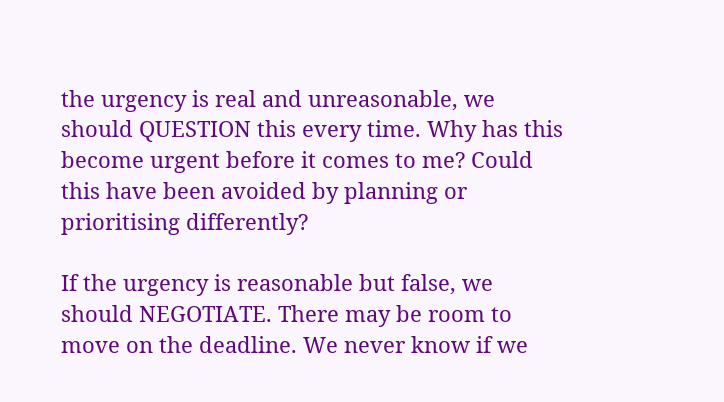the urgency is real and unreasonable, we should QUESTION this every time. Why has this become urgent before it comes to me? Could this have been avoided by planning or prioritising differently?

If the urgency is reasonable but false, we should NEGOTIATE. There may be room to move on the deadline. We never know if we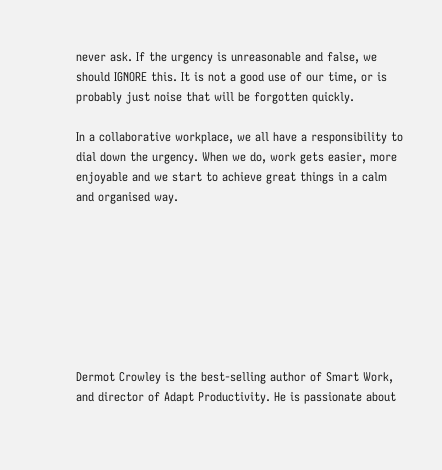never ask. If the urgency is unreasonable and false, we should IGNORE this. It is not a good use of our time, or is probably just noise that will be forgotten quickly.

In a collaborative workplace, we all have a responsibility to dial down the urgency. When we do, work gets easier, more enjoyable and we start to achieve great things in a calm and organised way.








Dermot Crowley is the best-selling author of Smart Work, and director of Adapt Productivity. He is passionate about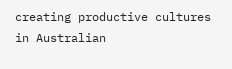creating productive cultures in Australian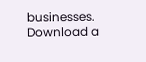businesses. Download a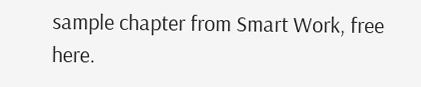sample chapter from Smart Work, free here.